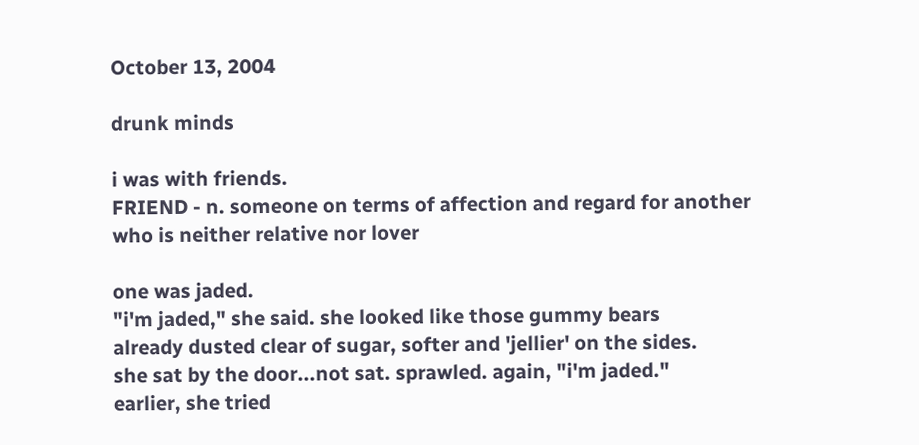October 13, 2004

drunk minds

i was with friends.
FRIEND - n. someone on terms of affection and regard for another
who is neither relative nor lover

one was jaded.
"i'm jaded," she said. she looked like those gummy bears
already dusted clear of sugar, softer and 'jellier' on the sides.
she sat by the door...not sat. sprawled. again, "i'm jaded."
earlier, she tried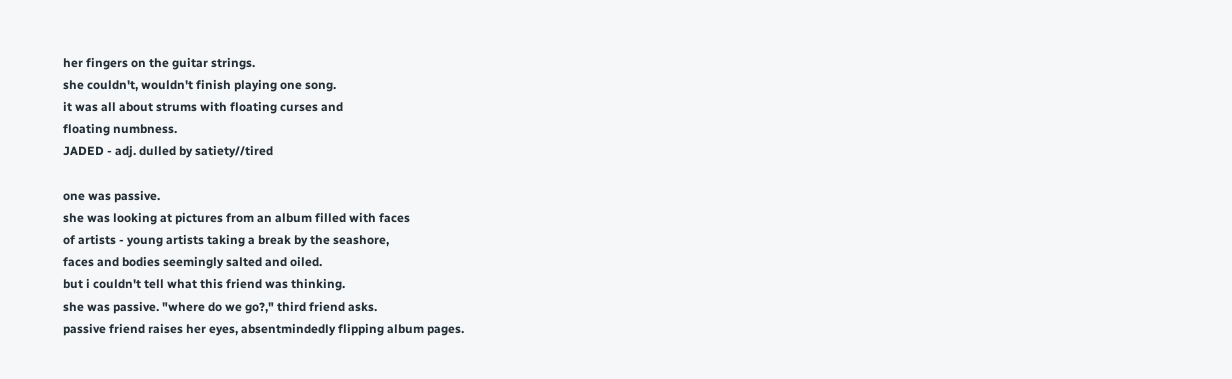her fingers on the guitar strings.
she couldn't, wouldn't finish playing one song.
it was all about strums with floating curses and
floating numbness.
JADED - adj. dulled by satiety//tired

one was passive.
she was looking at pictures from an album filled with faces
of artists - young artists taking a break by the seashore,
faces and bodies seemingly salted and oiled.
but i couldn't tell what this friend was thinking.
she was passive. "where do we go?," third friend asks.
passive friend raises her eyes, absentmindedly flipping album pages.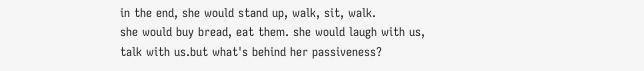in the end, she would stand up, walk, sit, walk.
she would buy bread, eat them. she would laugh with us,
talk with us.but what's behind her passiveness?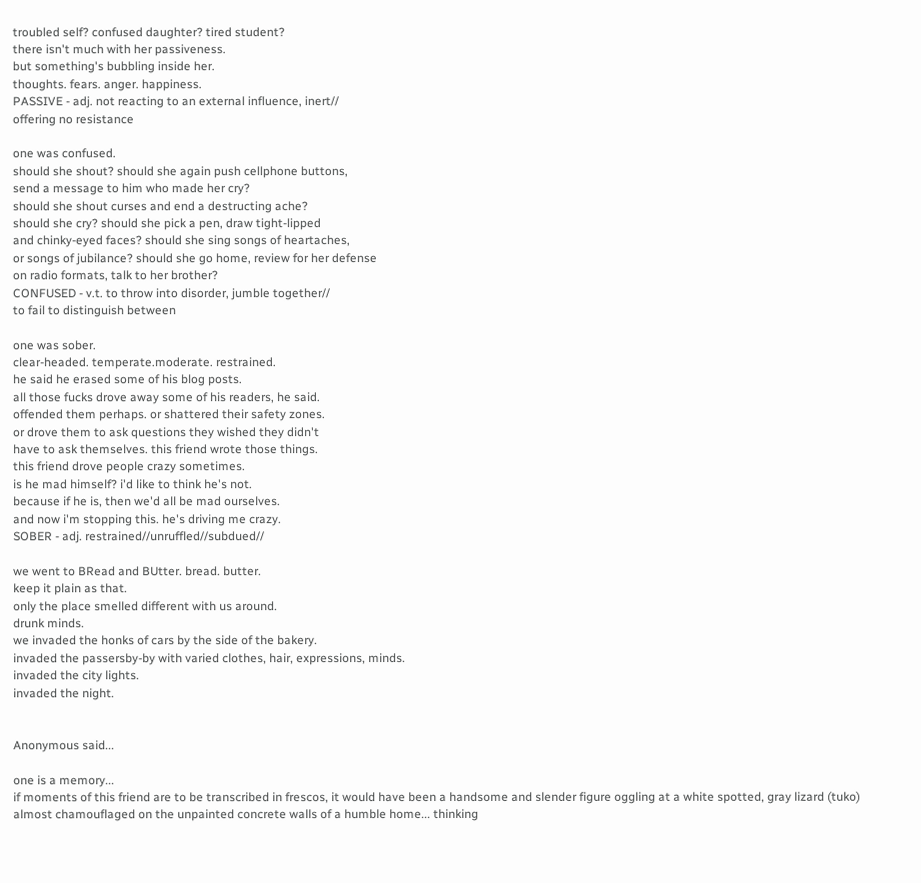troubled self? confused daughter? tired student?
there isn't much with her passiveness.
but something's bubbling inside her.
thoughts. fears. anger. happiness.
PASSIVE - adj. not reacting to an external influence, inert//
offering no resistance

one was confused.
should she shout? should she again push cellphone buttons,
send a message to him who made her cry?
should she shout curses and end a destructing ache?
should she cry? should she pick a pen, draw tight-lipped
and chinky-eyed faces? should she sing songs of heartaches,
or songs of jubilance? should she go home, review for her defense
on radio formats, talk to her brother?
CONFUSED - v.t. to throw into disorder, jumble together//
to fail to distinguish between

one was sober.
clear-headed. temperate.moderate. restrained.
he said he erased some of his blog posts.
all those fucks drove away some of his readers, he said.
offended them perhaps. or shattered their safety zones.
or drove them to ask questions they wished they didn't
have to ask themselves. this friend wrote those things.
this friend drove people crazy sometimes.
is he mad himself? i'd like to think he's not.
because if he is, then we'd all be mad ourselves.
and now i'm stopping this. he's driving me crazy.
SOBER - adj. restrained//unruffled//subdued//

we went to BRead and BUtter. bread. butter.
keep it plain as that.
only the place smelled different with us around.
drunk minds.
we invaded the honks of cars by the side of the bakery.
invaded the passersby-by with varied clothes, hair, expressions, minds.
invaded the city lights.
invaded the night.


Anonymous said...

one is a memory...
if moments of this friend are to be transcribed in frescos, it would have been a handsome and slender figure oggling at a white spotted, gray lizard (tuko) almost chamouflaged on the unpainted concrete walls of a humble home... thinking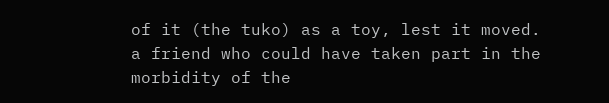of it (the tuko) as a toy, lest it moved. a friend who could have taken part in the morbidity of the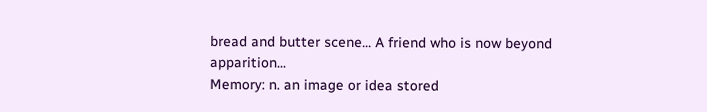bread and butter scene... A friend who is now beyond apparition...
Memory: n. an image or idea stored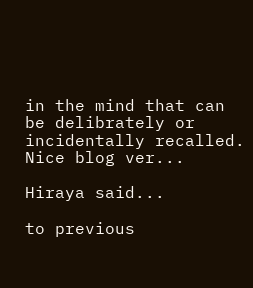in the mind that can be delibrately or incidentally recalled.
Nice blog ver...

Hiraya said...

to previous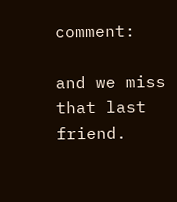comment:

and we miss that last friend.